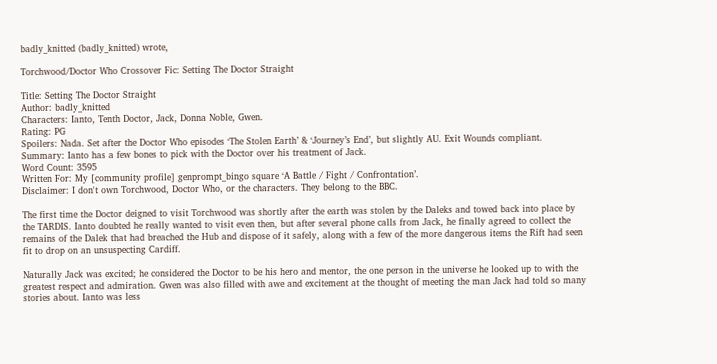badly_knitted (badly_knitted) wrote,

Torchwood/Doctor Who Crossover Fic: Setting The Doctor Straight

Title: Setting The Doctor Straight
Author: badly_knitted
Characters: Ianto, Tenth Doctor, Jack, Donna Noble, Gwen.
Rating: PG
Spoilers: Nada. Set after the Doctor Who episodes ‘The Stolen Earth’ & ‘Journey’s End’, but slightly AU. Exit Wounds compliant.
Summary: Ianto has a few bones to pick with the Doctor over his treatment of Jack.
Word Count: 3595
Written For: My [community profile] genprompt_bingo square ‘A Battle / Fight / Confrontation’.
Disclaimer: I don't own Torchwood, Doctor Who, or the characters. They belong to the BBC.

The first time the Doctor deigned to visit Torchwood was shortly after the earth was stolen by the Daleks and towed back into place by the TARDIS. Ianto doubted he really wanted to visit even then, but after several phone calls from Jack, he finally agreed to collect the remains of the Dalek that had breached the Hub and dispose of it safely, along with a few of the more dangerous items the Rift had seen fit to drop on an unsuspecting Cardiff.

Naturally Jack was excited; he considered the Doctor to be his hero and mentor, the one person in the universe he looked up to with the greatest respect and admiration. Gwen was also filled with awe and excitement at the thought of meeting the man Jack had told so many stories about. Ianto was less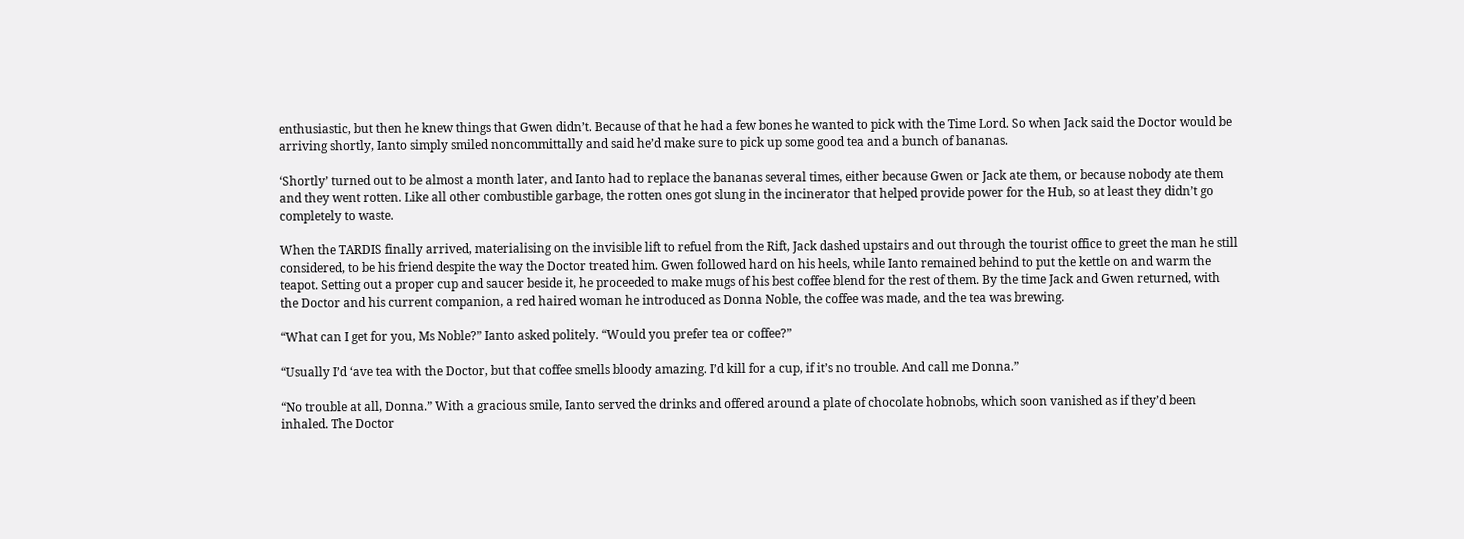enthusiastic, but then he knew things that Gwen didn’t. Because of that he had a few bones he wanted to pick with the Time Lord. So when Jack said the Doctor would be arriving shortly, Ianto simply smiled noncommittally and said he’d make sure to pick up some good tea and a bunch of bananas.

‘Shortly’ turned out to be almost a month later, and Ianto had to replace the bananas several times, either because Gwen or Jack ate them, or because nobody ate them and they went rotten. Like all other combustible garbage, the rotten ones got slung in the incinerator that helped provide power for the Hub, so at least they didn’t go completely to waste.

When the TARDIS finally arrived, materialising on the invisible lift to refuel from the Rift, Jack dashed upstairs and out through the tourist office to greet the man he still considered, to be his friend despite the way the Doctor treated him. Gwen followed hard on his heels, while Ianto remained behind to put the kettle on and warm the teapot. Setting out a proper cup and saucer beside it, he proceeded to make mugs of his best coffee blend for the rest of them. By the time Jack and Gwen returned, with the Doctor and his current companion, a red haired woman he introduced as Donna Noble, the coffee was made, and the tea was brewing.

“What can I get for you, Ms Noble?” Ianto asked politely. “Would you prefer tea or coffee?”

“Usually I’d ‘ave tea with the Doctor, but that coffee smells bloody amazing. I’d kill for a cup, if it’s no trouble. And call me Donna.”

“No trouble at all, Donna.” With a gracious smile, Ianto served the drinks and offered around a plate of chocolate hobnobs, which soon vanished as if they’d been inhaled. The Doctor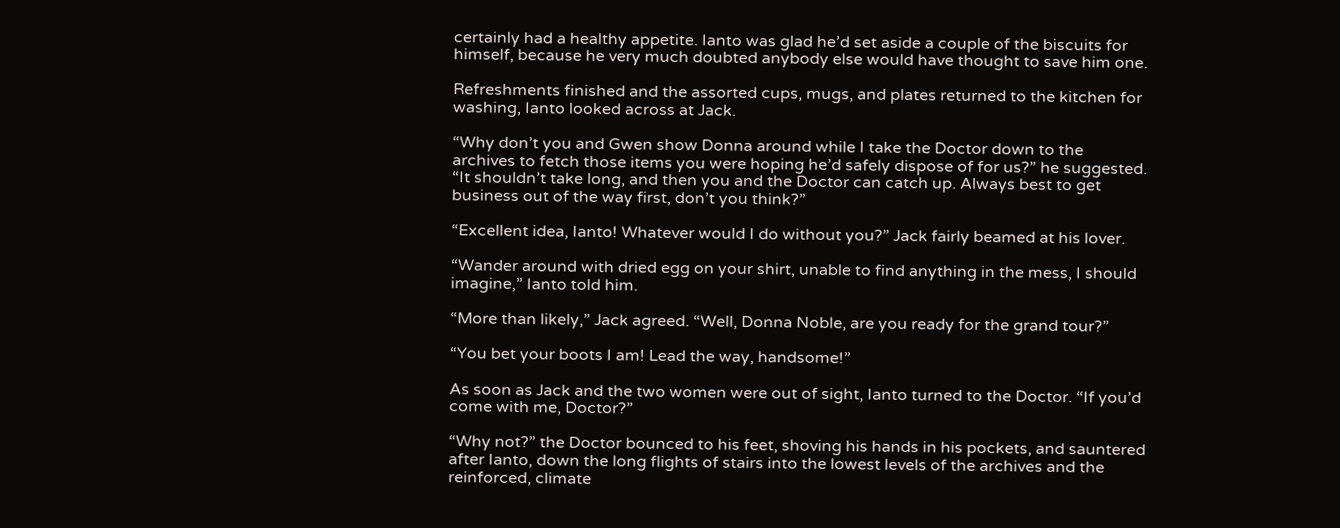certainly had a healthy appetite. Ianto was glad he’d set aside a couple of the biscuits for himself, because he very much doubted anybody else would have thought to save him one.

Refreshments finished and the assorted cups, mugs, and plates returned to the kitchen for washing, Ianto looked across at Jack.

“Why don’t you and Gwen show Donna around while I take the Doctor down to the archives to fetch those items you were hoping he’d safely dispose of for us?” he suggested. “It shouldn’t take long, and then you and the Doctor can catch up. Always best to get business out of the way first, don’t you think?”

“Excellent idea, Ianto! Whatever would I do without you?” Jack fairly beamed at his lover.

“Wander around with dried egg on your shirt, unable to find anything in the mess, I should imagine,” Ianto told him.

“More than likely,” Jack agreed. “Well, Donna Noble, are you ready for the grand tour?”

“You bet your boots I am! Lead the way, handsome!”

As soon as Jack and the two women were out of sight, Ianto turned to the Doctor. “If you’d come with me, Doctor?”

“Why not?” the Doctor bounced to his feet, shoving his hands in his pockets, and sauntered after Ianto, down the long flights of stairs into the lowest levels of the archives and the reinforced, climate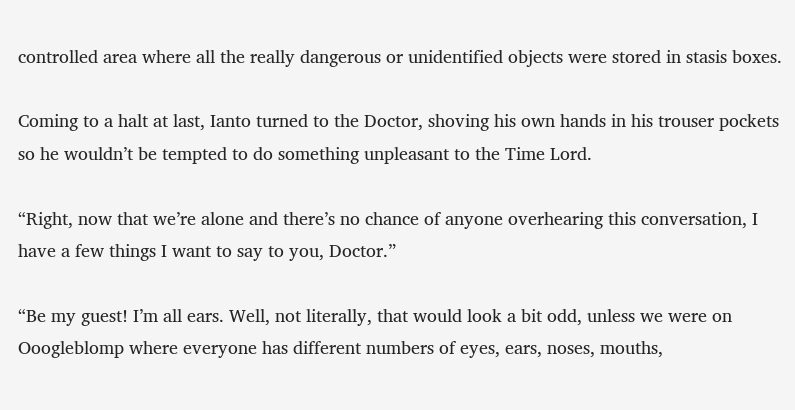controlled area where all the really dangerous or unidentified objects were stored in stasis boxes.

Coming to a halt at last, Ianto turned to the Doctor, shoving his own hands in his trouser pockets so he wouldn’t be tempted to do something unpleasant to the Time Lord.

“Right, now that we’re alone and there’s no chance of anyone overhearing this conversation, I have a few things I want to say to you, Doctor.”

“Be my guest! I’m all ears. Well, not literally, that would look a bit odd, unless we were on Ooogleblomp where everyone has different numbers of eyes, ears, noses, mouths,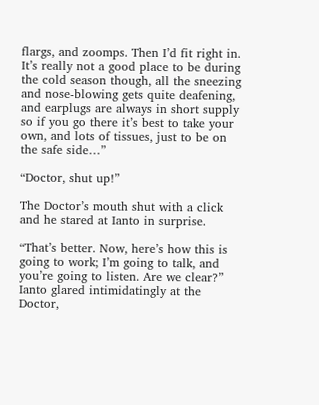flargs, and zoomps. Then I’d fit right in. It’s really not a good place to be during the cold season though, all the sneezing and nose-blowing gets quite deafening, and earplugs are always in short supply so if you go there it’s best to take your own, and lots of tissues, just to be on the safe side…”

“Doctor, shut up!”

The Doctor’s mouth shut with a click and he stared at Ianto in surprise.

“That’s better. Now, here’s how this is going to work; I’m going to talk, and you’re going to listen. Are we clear?” Ianto glared intimidatingly at the Doctor,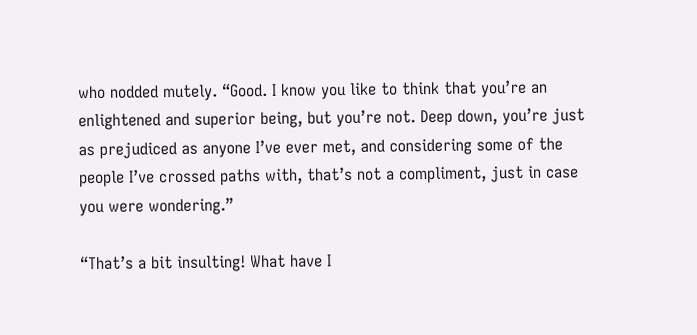who nodded mutely. “Good. I know you like to think that you’re an enlightened and superior being, but you’re not. Deep down, you’re just as prejudiced as anyone I’ve ever met, and considering some of the people I’ve crossed paths with, that’s not a compliment, just in case you were wondering.”

“That’s a bit insulting! What have I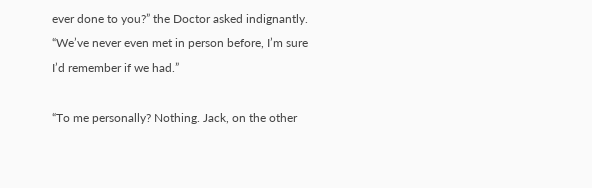ever done to you?” the Doctor asked indignantly. “We’ve never even met in person before, I’m sure I’d remember if we had.”

“To me personally? Nothing. Jack, on the other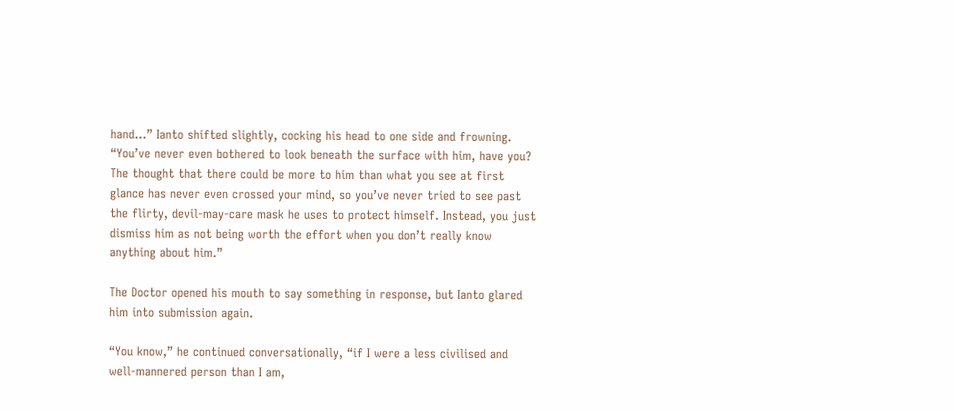hand…” Ianto shifted slightly, cocking his head to one side and frowning. “You’ve never even bothered to look beneath the surface with him, have you? The thought that there could be more to him than what you see at first glance has never even crossed your mind, so you’ve never tried to see past the flirty, devil-may-care mask he uses to protect himself. Instead, you just dismiss him as not being worth the effort when you don’t really know anything about him.”

The Doctor opened his mouth to say something in response, but Ianto glared him into submission again.

“You know,” he continued conversationally, “if I were a less civilised and well-mannered person than I am,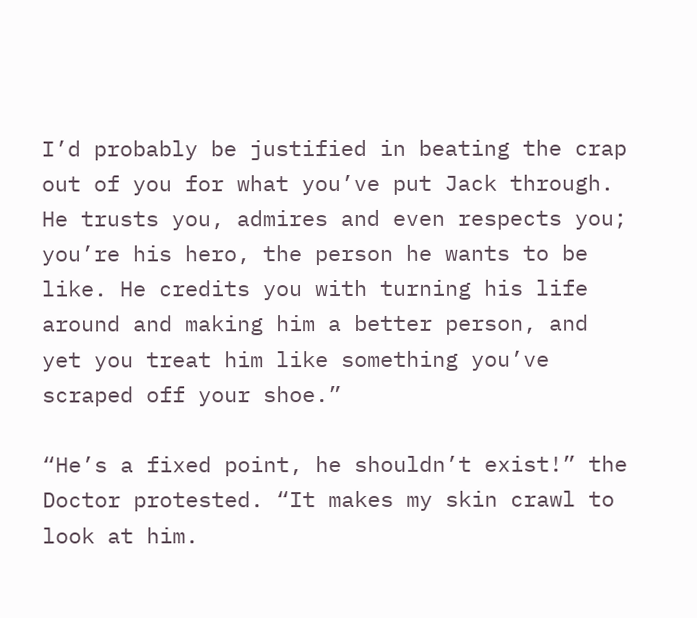I’d probably be justified in beating the crap out of you for what you’ve put Jack through. He trusts you, admires and even respects you; you’re his hero, the person he wants to be like. He credits you with turning his life around and making him a better person, and yet you treat him like something you’ve scraped off your shoe.”

“He’s a fixed point, he shouldn’t exist!” the Doctor protested. “It makes my skin crawl to look at him.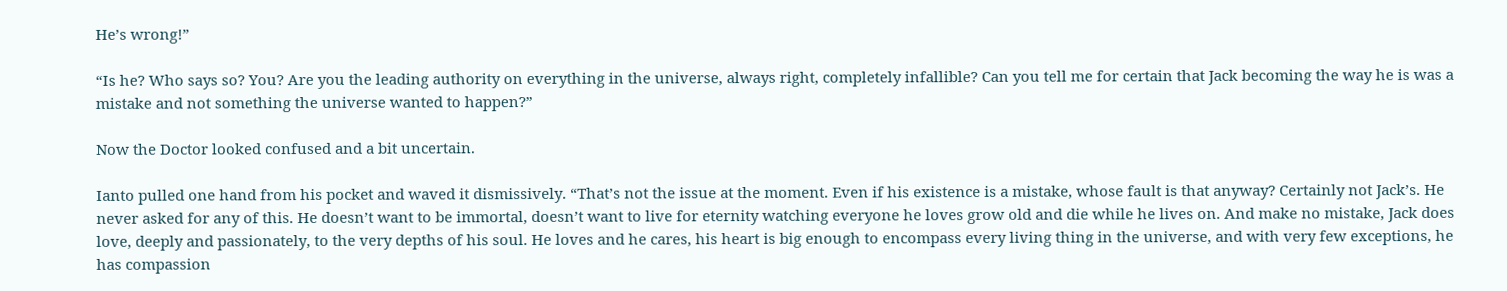He’s wrong!”

“Is he? Who says so? You? Are you the leading authority on everything in the universe, always right, completely infallible? Can you tell me for certain that Jack becoming the way he is was a mistake and not something the universe wanted to happen?”

Now the Doctor looked confused and a bit uncertain.

Ianto pulled one hand from his pocket and waved it dismissively. “That’s not the issue at the moment. Even if his existence is a mistake, whose fault is that anyway? Certainly not Jack’s. He never asked for any of this. He doesn’t want to be immortal, doesn’t want to live for eternity watching everyone he loves grow old and die while he lives on. And make no mistake, Jack does love, deeply and passionately, to the very depths of his soul. He loves and he cares, his heart is big enough to encompass every living thing in the universe, and with very few exceptions, he has compassion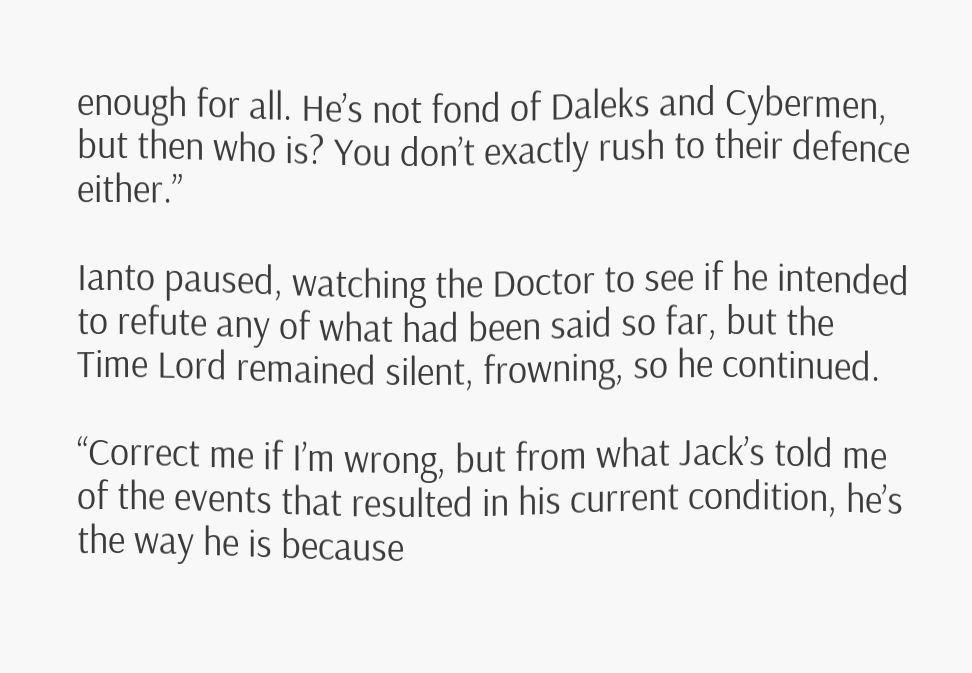enough for all. He’s not fond of Daleks and Cybermen, but then who is? You don’t exactly rush to their defence either.”

Ianto paused, watching the Doctor to see if he intended to refute any of what had been said so far, but the Time Lord remained silent, frowning, so he continued.

“Correct me if I’m wrong, but from what Jack’s told me of the events that resulted in his current condition, he’s the way he is because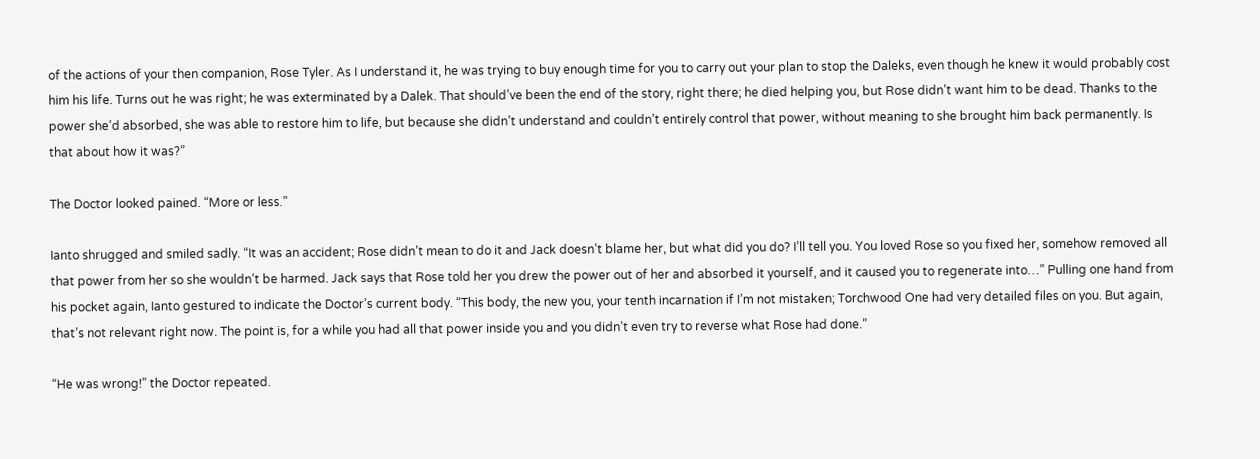of the actions of your then companion, Rose Tyler. As I understand it, he was trying to buy enough time for you to carry out your plan to stop the Daleks, even though he knew it would probably cost him his life. Turns out he was right; he was exterminated by a Dalek. That should’ve been the end of the story, right there; he died helping you, but Rose didn’t want him to be dead. Thanks to the power she’d absorbed, she was able to restore him to life, but because she didn’t understand and couldn’t entirely control that power, without meaning to she brought him back permanently. Is that about how it was?”

The Doctor looked pained. “More or less.”

Ianto shrugged and smiled sadly. “It was an accident; Rose didn’t mean to do it and Jack doesn’t blame her, but what did you do? I’ll tell you. You loved Rose so you fixed her, somehow removed all that power from her so she wouldn’t be harmed. Jack says that Rose told her you drew the power out of her and absorbed it yourself, and it caused you to regenerate into…” Pulling one hand from his pocket again, Ianto gestured to indicate the Doctor’s current body. “This body, the new you, your tenth incarnation if I’m not mistaken; Torchwood One had very detailed files on you. But again, that’s not relevant right now. The point is, for a while you had all that power inside you and you didn’t even try to reverse what Rose had done.”

“He was wrong!” the Doctor repeated.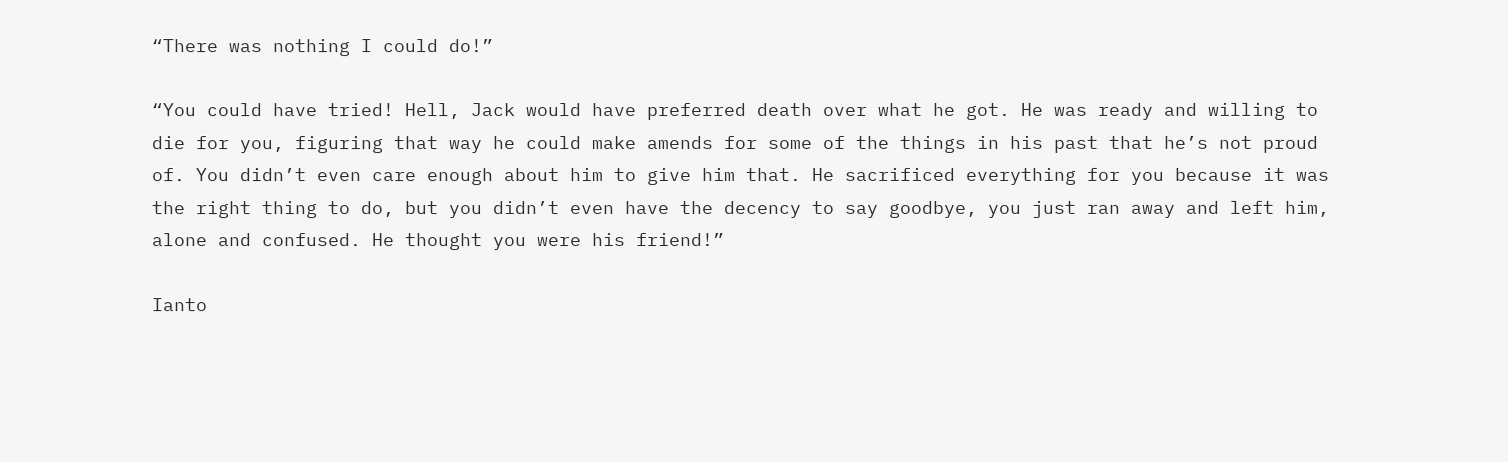“There was nothing I could do!”

“You could have tried! Hell, Jack would have preferred death over what he got. He was ready and willing to die for you, figuring that way he could make amends for some of the things in his past that he’s not proud of. You didn’t even care enough about him to give him that. He sacrificed everything for you because it was the right thing to do, but you didn’t even have the decency to say goodbye, you just ran away and left him, alone and confused. He thought you were his friend!”

Ianto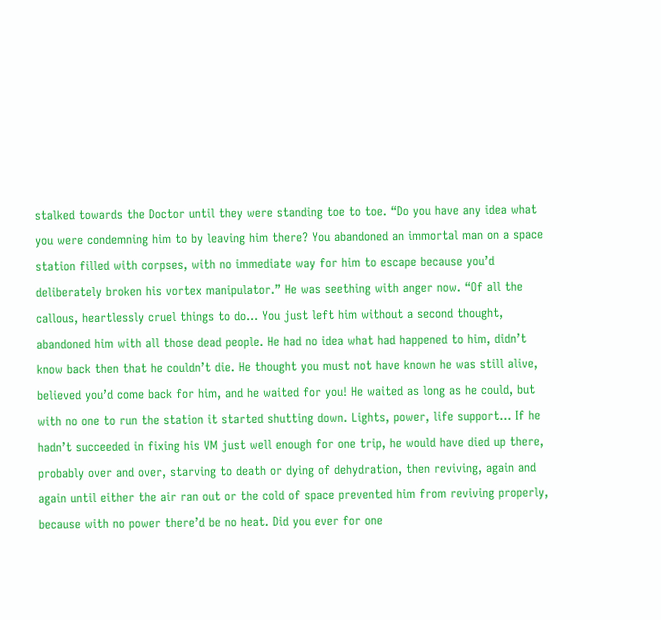stalked towards the Doctor until they were standing toe to toe. “Do you have any idea what you were condemning him to by leaving him there? You abandoned an immortal man on a space station filled with corpses, with no immediate way for him to escape because you’d deliberately broken his vortex manipulator.” He was seething with anger now. “Of all the callous, heartlessly cruel things to do… You just left him without a second thought, abandoned him with all those dead people. He had no idea what had happened to him, didn’t know back then that he couldn’t die. He thought you must not have known he was still alive, believed you’d come back for him, and he waited for you! He waited as long as he could, but with no one to run the station it started shutting down. Lights, power, life support… If he hadn’t succeeded in fixing his VM just well enough for one trip, he would have died up there, probably over and over, starving to death or dying of dehydration, then reviving, again and again until either the air ran out or the cold of space prevented him from reviving properly, because with no power there’d be no heat. Did you ever for one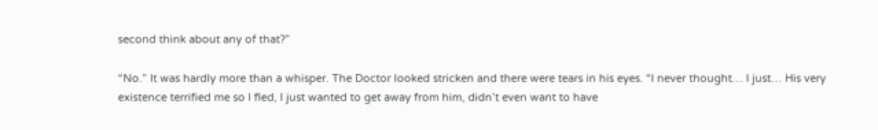second think about any of that?”

“No.” It was hardly more than a whisper. The Doctor looked stricken and there were tears in his eyes. “I never thought… I just… His very existence terrified me so I fled, I just wanted to get away from him, didn’t even want to have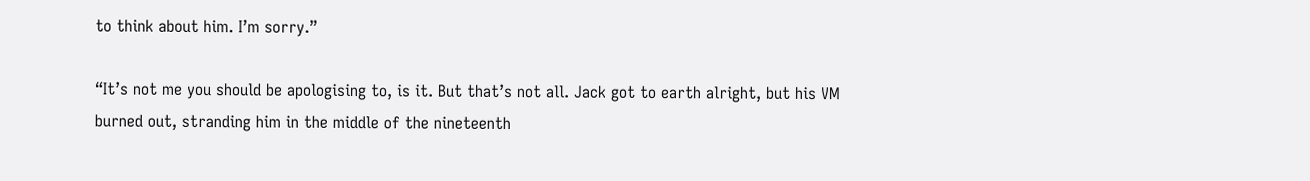to think about him. I’m sorry.”

“It’s not me you should be apologising to, is it. But that’s not all. Jack got to earth alright, but his VM burned out, stranding him in the middle of the nineteenth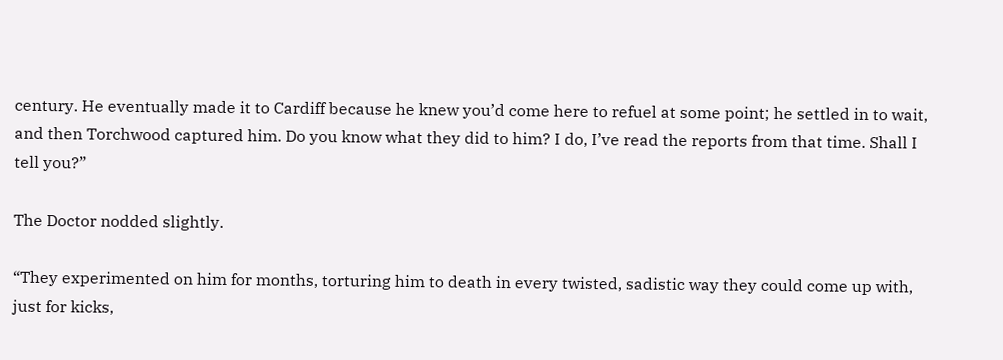century. He eventually made it to Cardiff because he knew you’d come here to refuel at some point; he settled in to wait, and then Torchwood captured him. Do you know what they did to him? I do, I’ve read the reports from that time. Shall I tell you?”

The Doctor nodded slightly.

“They experimented on him for months, torturing him to death in every twisted, sadistic way they could come up with, just for kicks,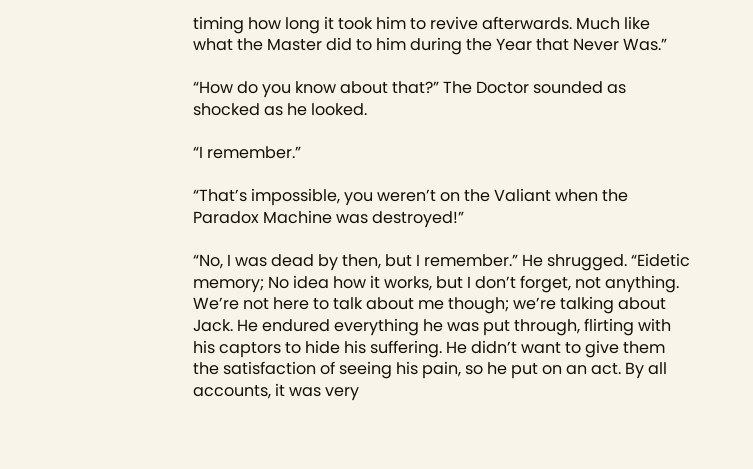timing how long it took him to revive afterwards. Much like what the Master did to him during the Year that Never Was.”

“How do you know about that?” The Doctor sounded as shocked as he looked.

“I remember.”

“That’s impossible, you weren’t on the Valiant when the Paradox Machine was destroyed!”

“No, I was dead by then, but I remember.” He shrugged. “Eidetic memory; No idea how it works, but I don’t forget, not anything. We’re not here to talk about me though; we’re talking about Jack. He endured everything he was put through, flirting with his captors to hide his suffering. He didn’t want to give them the satisfaction of seeing his pain, so he put on an act. By all accounts, it was very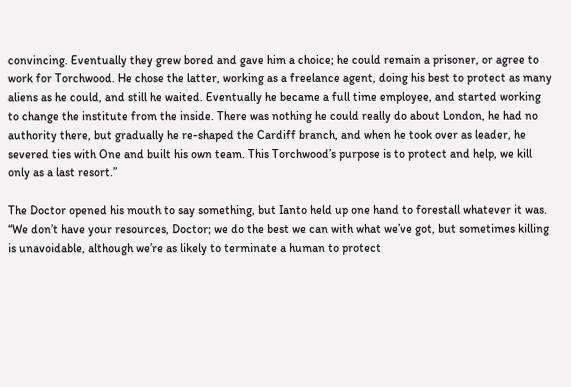convincing. Eventually they grew bored and gave him a choice; he could remain a prisoner, or agree to work for Torchwood. He chose the latter, working as a freelance agent, doing his best to protect as many aliens as he could, and still he waited. Eventually he became a full time employee, and started working to change the institute from the inside. There was nothing he could really do about London, he had no authority there, but gradually he re-shaped the Cardiff branch, and when he took over as leader, he severed ties with One and built his own team. This Torchwood’s purpose is to protect and help, we kill only as a last resort.”

The Doctor opened his mouth to say something, but Ianto held up one hand to forestall whatever it was. “We don’t have your resources, Doctor; we do the best we can with what we’ve got, but sometimes killing is unavoidable, although we’re as likely to terminate a human to protect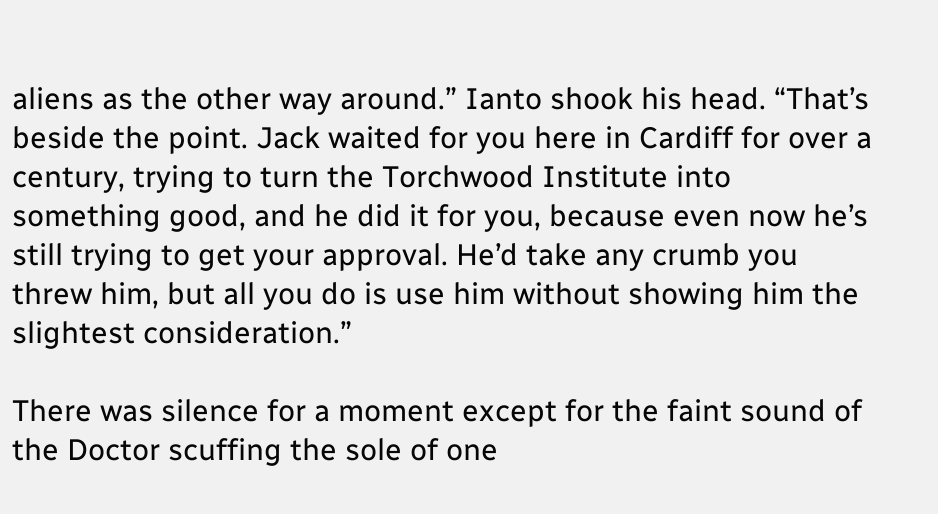aliens as the other way around.” Ianto shook his head. “That’s beside the point. Jack waited for you here in Cardiff for over a century, trying to turn the Torchwood Institute into something good, and he did it for you, because even now he’s still trying to get your approval. He’d take any crumb you threw him, but all you do is use him without showing him the slightest consideration.”

There was silence for a moment except for the faint sound of the Doctor scuffing the sole of one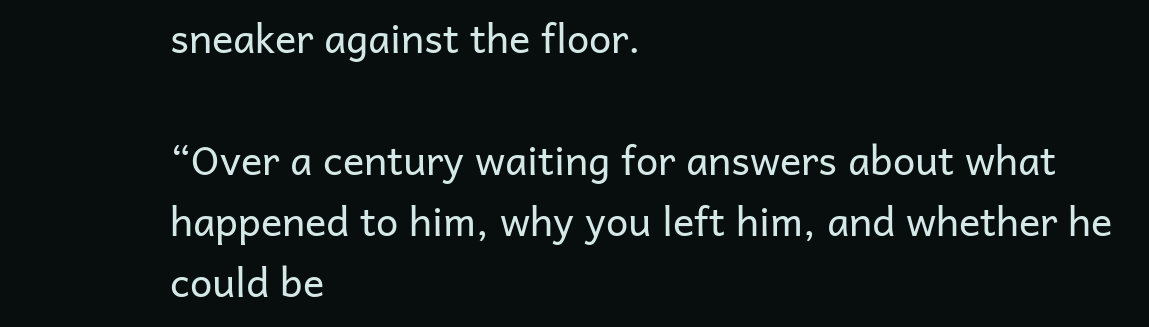sneaker against the floor.

“Over a century waiting for answers about what happened to him, why you left him, and whether he could be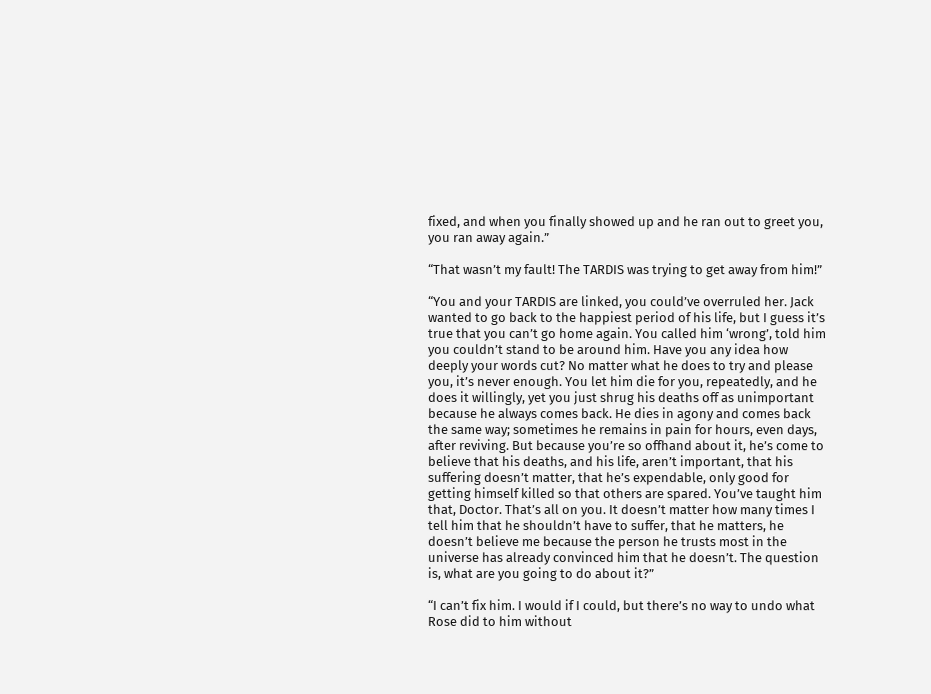fixed, and when you finally showed up and he ran out to greet you, you ran away again.”

“That wasn’t my fault! The TARDIS was trying to get away from him!”

“You and your TARDIS are linked, you could’ve overruled her. Jack wanted to go back to the happiest period of his life, but I guess it’s true that you can’t go home again. You called him ‘wrong’, told him you couldn’t stand to be around him. Have you any idea how deeply your words cut? No matter what he does to try and please you, it’s never enough. You let him die for you, repeatedly, and he does it willingly, yet you just shrug his deaths off as unimportant because he always comes back. He dies in agony and comes back the same way; sometimes he remains in pain for hours, even days, after reviving. But because you’re so offhand about it, he’s come to believe that his deaths, and his life, aren’t important, that his suffering doesn’t matter, that he’s expendable, only good for getting himself killed so that others are spared. You’ve taught him that, Doctor. That’s all on you. It doesn’t matter how many times I tell him that he shouldn’t have to suffer, that he matters, he doesn’t believe me because the person he trusts most in the universe has already convinced him that he doesn’t. The question is, what are you going to do about it?”

“I can’t fix him. I would if I could, but there’s no way to undo what Rose did to him without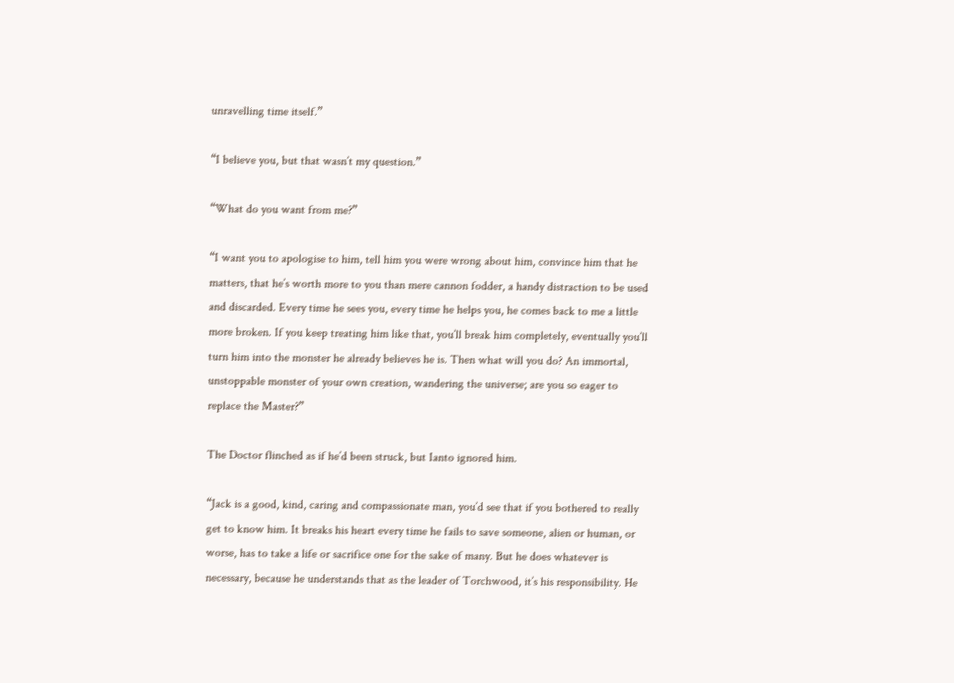unravelling time itself.”

“I believe you, but that wasn’t my question.”

“What do you want from me?”

“I want you to apologise to him, tell him you were wrong about him, convince him that he matters, that he’s worth more to you than mere cannon fodder, a handy distraction to be used and discarded. Every time he sees you, every time he helps you, he comes back to me a little more broken. If you keep treating him like that, you’ll break him completely, eventually you’ll turn him into the monster he already believes he is. Then what will you do? An immortal, unstoppable monster of your own creation, wandering the universe; are you so eager to replace the Master?”

The Doctor flinched as if he’d been struck, but Ianto ignored him.

“Jack is a good, kind, caring and compassionate man, you’d see that if you bothered to really get to know him. It breaks his heart every time he fails to save someone, alien or human, or worse, has to take a life or sacrifice one for the sake of many. But he does whatever is necessary, because he understands that as the leader of Torchwood, it’s his responsibility. He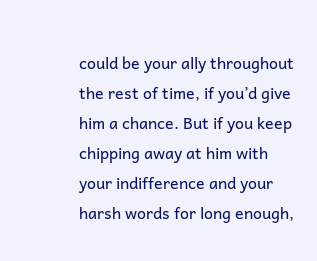could be your ally throughout the rest of time, if you’d give him a chance. But if you keep chipping away at him with your indifference and your harsh words for long enough,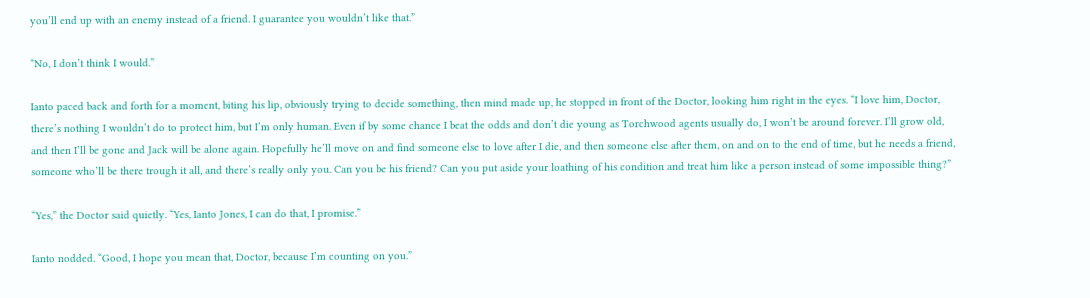you’ll end up with an enemy instead of a friend. I guarantee you wouldn’t like that.”

“No, I don’t think I would.”

Ianto paced back and forth for a moment, biting his lip, obviously trying to decide something, then mind made up, he stopped in front of the Doctor, looking him right in the eyes. “I love him, Doctor, there’s nothing I wouldn’t do to protect him, but I’m only human. Even if by some chance I beat the odds and don’t die young as Torchwood agents usually do, I won’t be around forever. I’ll grow old, and then I’ll be gone and Jack will be alone again. Hopefully he’ll move on and find someone else to love after I die, and then someone else after them, on and on to the end of time, but he needs a friend, someone who’ll be there trough it all, and there’s really only you. Can you be his friend? Can you put aside your loathing of his condition and treat him like a person instead of some impossible thing?”

“Yes,” the Doctor said quietly. “Yes, Ianto Jones, I can do that, I promise.”

Ianto nodded. “Good, I hope you mean that, Doctor, because I’m counting on you.”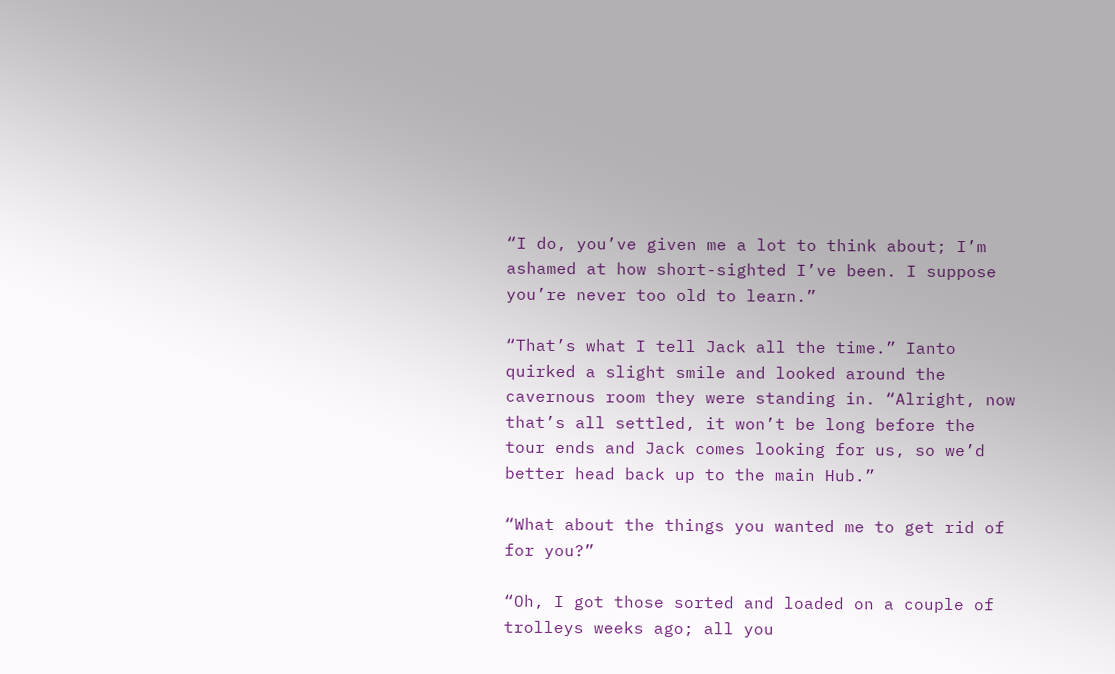“I do, you’ve given me a lot to think about; I’m ashamed at how short-sighted I’ve been. I suppose you’re never too old to learn.”

“That’s what I tell Jack all the time.” Ianto quirked a slight smile and looked around the cavernous room they were standing in. “Alright, now that’s all settled, it won’t be long before the tour ends and Jack comes looking for us, so we’d better head back up to the main Hub.”

“What about the things you wanted me to get rid of for you?”

“Oh, I got those sorted and loaded on a couple of trolleys weeks ago; all you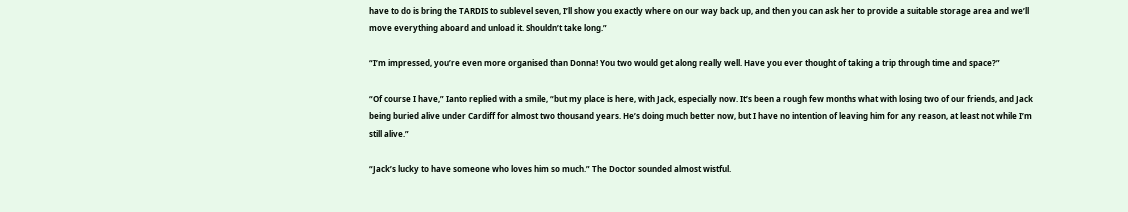have to do is bring the TARDIS to sublevel seven, I’ll show you exactly where on our way back up, and then you can ask her to provide a suitable storage area and we’ll move everything aboard and unload it. Shouldn’t take long.”

“I’m impressed, you’re even more organised than Donna! You two would get along really well. Have you ever thought of taking a trip through time and space?”

“Of course I have,” Ianto replied with a smile, “but my place is here, with Jack, especially now. It’s been a rough few months what with losing two of our friends, and Jack being buried alive under Cardiff for almost two thousand years. He’s doing much better now, but I have no intention of leaving him for any reason, at least not while I’m still alive.”

“Jack’s lucky to have someone who loves him so much.” The Doctor sounded almost wistful.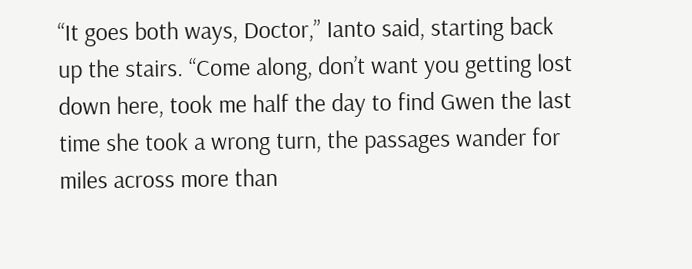“It goes both ways, Doctor,” Ianto said, starting back up the stairs. “Come along, don’t want you getting lost down here, took me half the day to find Gwen the last time she took a wrong turn, the passages wander for miles across more than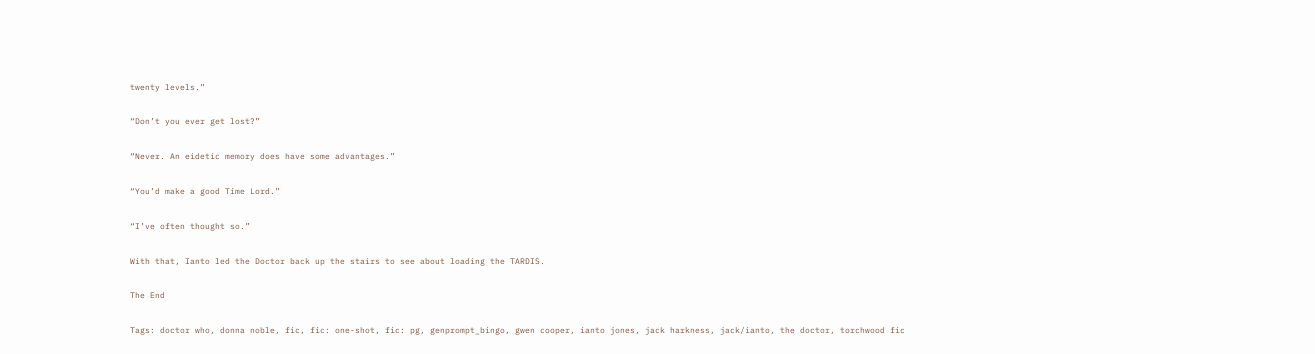twenty levels.”

“Don’t you ever get lost?”

“Never. An eidetic memory does have some advantages.”

“You’d make a good Time Lord.”

“I’ve often thought so.”

With that, Ianto led the Doctor back up the stairs to see about loading the TARDIS.

The End

Tags: doctor who, donna noble, fic, fic: one-shot, fic: pg, genprompt_bingo, gwen cooper, ianto jones, jack harkness, jack/ianto, the doctor, torchwood fic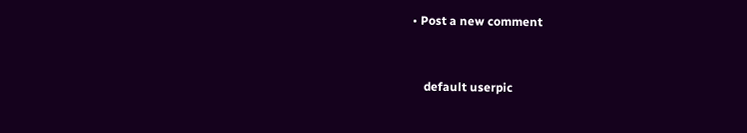• Post a new comment


    default userpic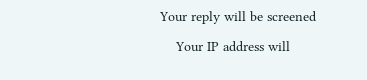Your reply will be screened

    Your IP address will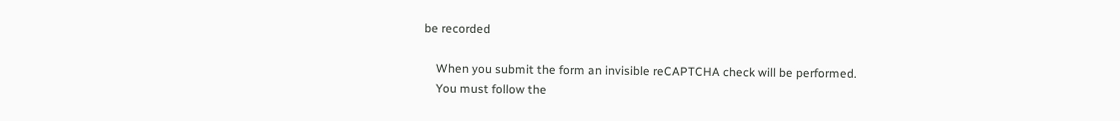be recorded

    When you submit the form an invisible reCAPTCHA check will be performed.
    You must follow the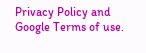Privacy Policy and Google Terms of use.